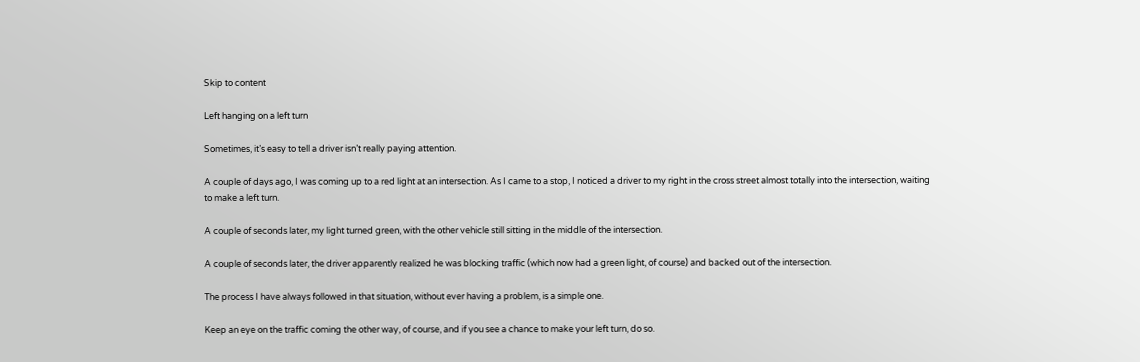Skip to content

Left hanging on a left turn

Sometimes, it’s easy to tell a driver isn’t really paying attention.

A couple of days ago, I was coming up to a red light at an intersection. As I came to a stop, I noticed a driver to my right in the cross street almost totally into the intersection, waiting to make a left turn.

A couple of seconds later, my light turned green, with the other vehicle still sitting in the middle of the intersection.

A couple of seconds later, the driver apparently realized he was blocking traffic (which now had a green light, of course) and backed out of the intersection.

The process I have always followed in that situation, without ever having a problem, is a simple one.

Keep an eye on the traffic coming the other way, of course, and if you see a chance to make your left turn, do so.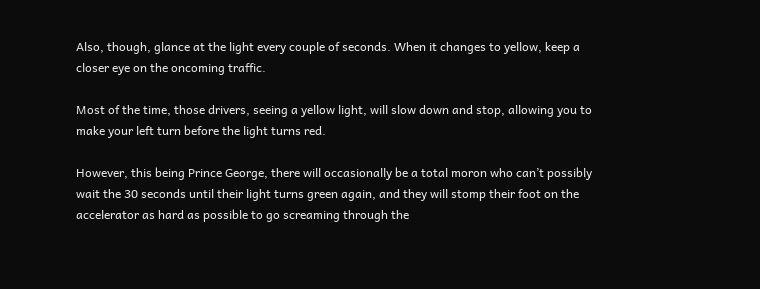Also, though, glance at the light every couple of seconds. When it changes to yellow, keep a closer eye on the oncoming traffic.

Most of the time, those drivers, seeing a yellow light, will slow down and stop, allowing you to make your left turn before the light turns red.

However, this being Prince George, there will occasionally be a total moron who can’t possibly wait the 30 seconds until their light turns green again, and they will stomp their foot on the accelerator as hard as possible to go screaming through the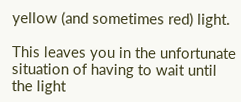yellow (and sometimes red) light.

This leaves you in the unfortunate situation of having to wait until the light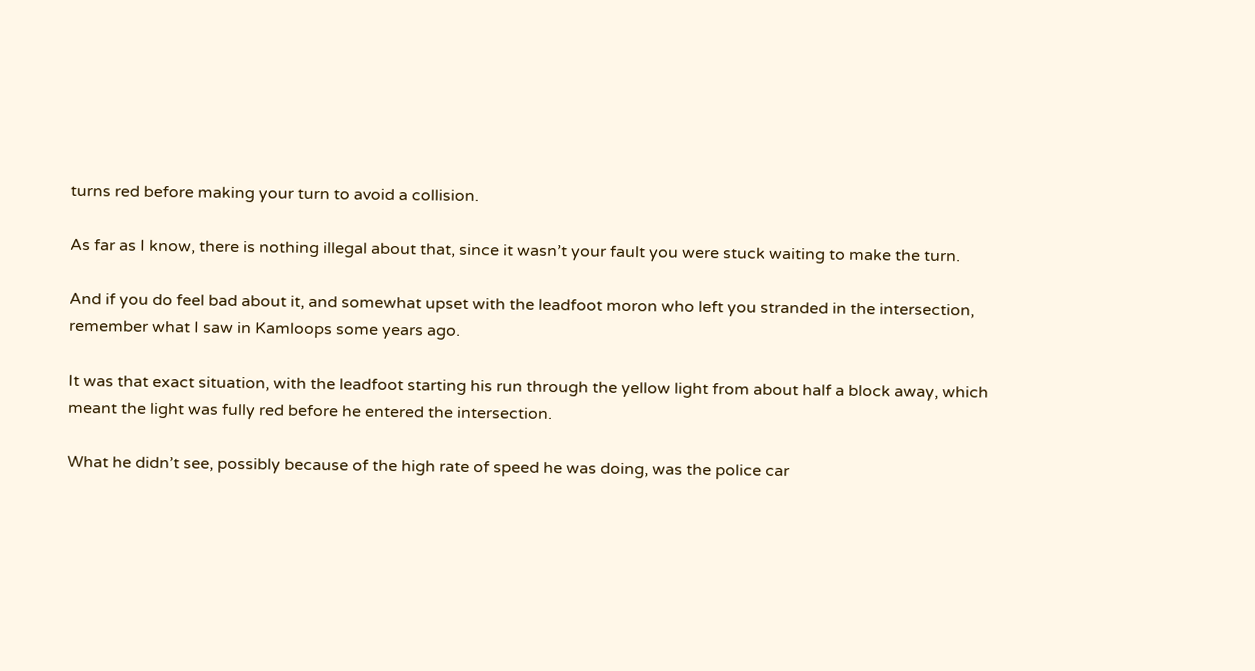turns red before making your turn to avoid a collision.

As far as I know, there is nothing illegal about that, since it wasn’t your fault you were stuck waiting to make the turn.

And if you do feel bad about it, and somewhat upset with the leadfoot moron who left you stranded in the intersection, remember what I saw in Kamloops some years ago.

It was that exact situation, with the leadfoot starting his run through the yellow light from about half a block away, which meant the light was fully red before he entered the intersection.

What he didn’t see, possibly because of the high rate of speed he was doing, was the police car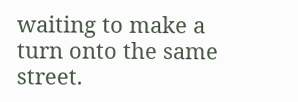waiting to make a turn onto the same street.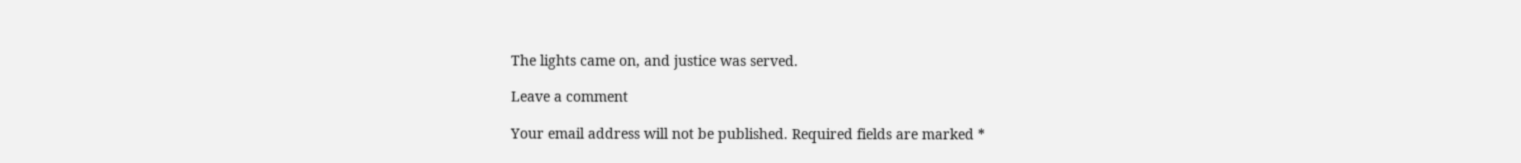The lights came on, and justice was served.

Leave a comment

Your email address will not be published. Required fields are marked *